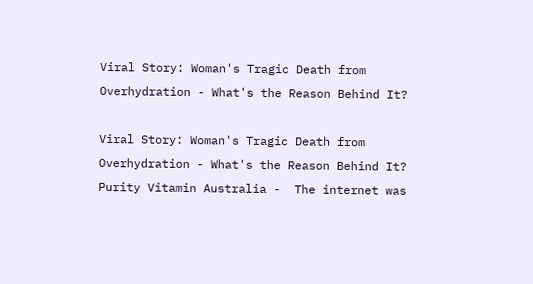Viral Story: Woman's Tragic Death from Overhydration - What's the Reason Behind It?

Viral Story: Woman's Tragic Death from Overhydration - What's the Reason Behind It?
Purity Vitamin Australia -  The internet was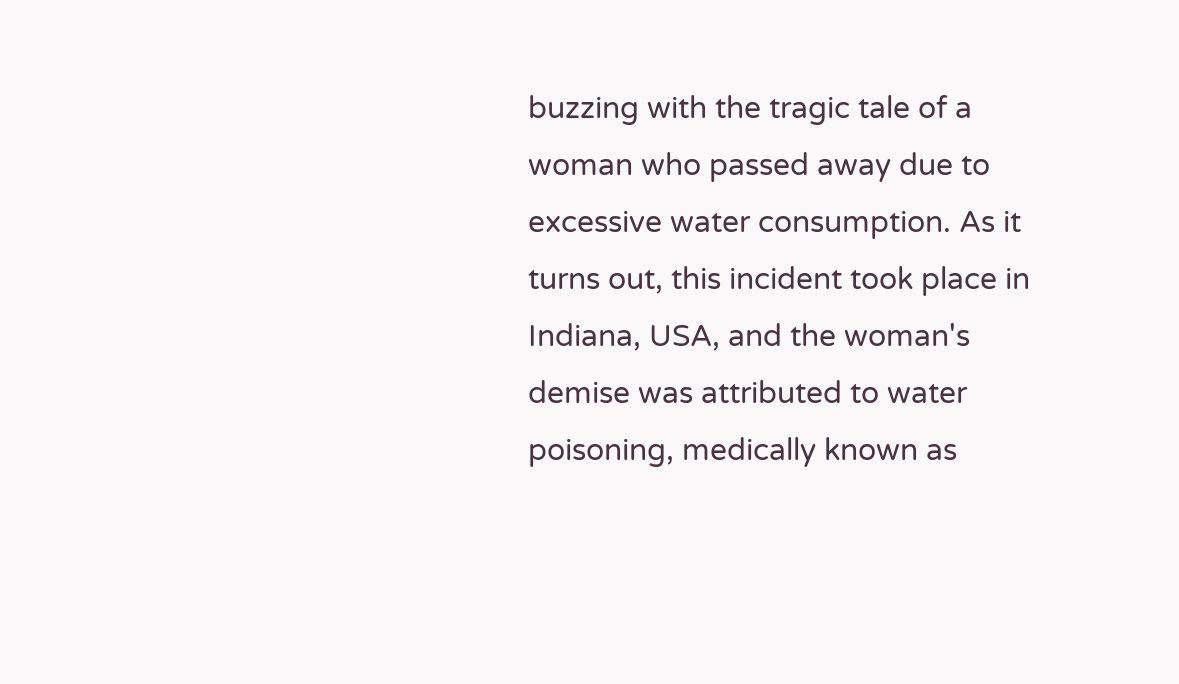buzzing with the tragic tale of a woman who passed away due to excessive water consumption. As it turns out, this incident took place in Indiana, USA, and the woman's demise was attributed to water poisoning, medically known as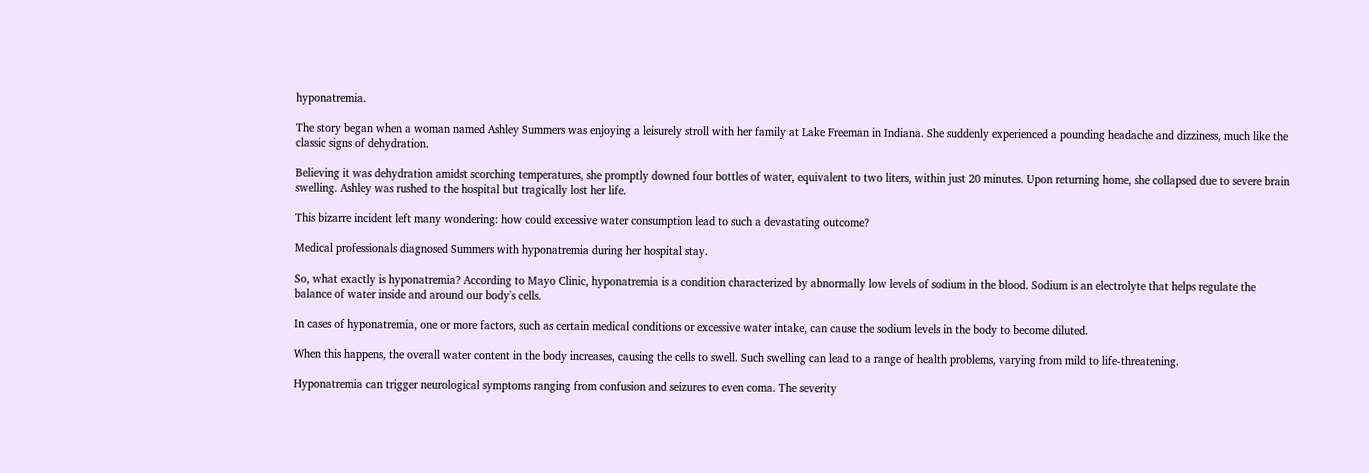hyponatremia.

The story began when a woman named Ashley Summers was enjoying a leisurely stroll with her family at Lake Freeman in Indiana. She suddenly experienced a pounding headache and dizziness, much like the classic signs of dehydration.

Believing it was dehydration amidst scorching temperatures, she promptly downed four bottles of water, equivalent to two liters, within just 20 minutes. Upon returning home, she collapsed due to severe brain swelling. Ashley was rushed to the hospital but tragically lost her life.

This bizarre incident left many wondering: how could excessive water consumption lead to such a devastating outcome?

Medical professionals diagnosed Summers with hyponatremia during her hospital stay.

So, what exactly is hyponatremia? According to Mayo Clinic, hyponatremia is a condition characterized by abnormally low levels of sodium in the blood. Sodium is an electrolyte that helps regulate the balance of water inside and around our body's cells.

In cases of hyponatremia, one or more factors, such as certain medical conditions or excessive water intake, can cause the sodium levels in the body to become diluted.

When this happens, the overall water content in the body increases, causing the cells to swell. Such swelling can lead to a range of health problems, varying from mild to life-threatening.

Hyponatremia can trigger neurological symptoms ranging from confusion and seizures to even coma. The severity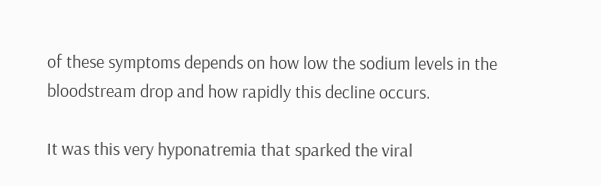of these symptoms depends on how low the sodium levels in the bloodstream drop and how rapidly this decline occurs.

It was this very hyponatremia that sparked the viral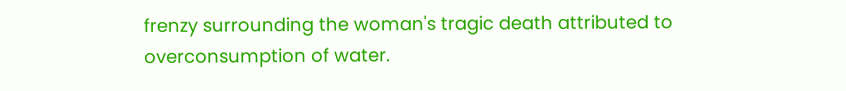frenzy surrounding the woman's tragic death attributed to overconsumption of water.